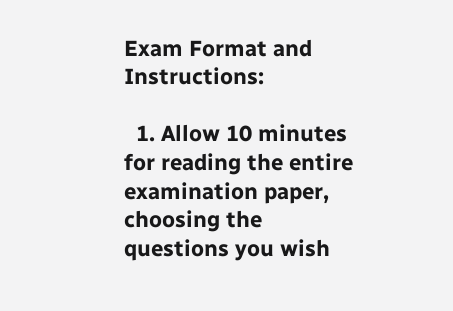Exam Format and Instructions:

  1. Allow 10 minutes for reading the entire examination paper, choosing the questions you wish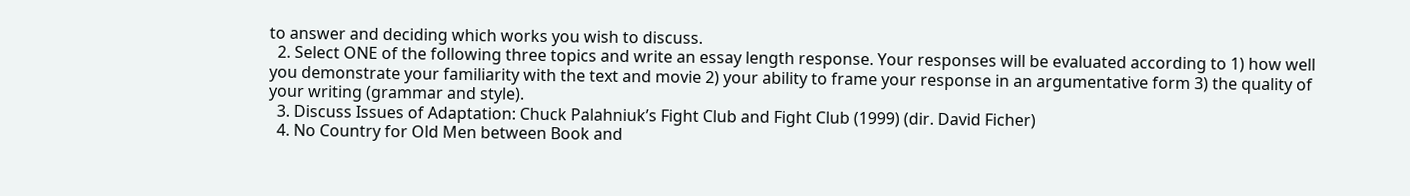to answer and deciding which works you wish to discuss.
  2. Select ONE of the following three topics and write an essay length response. Your responses will be evaluated according to 1) how well you demonstrate your familiarity with the text and movie 2) your ability to frame your response in an argumentative form 3) the quality of your writing (grammar and style).
  3. Discuss Issues of Adaptation: Chuck Palahniuk’s Fight Club and Fight Club (1999) (dir. David Ficher)
  4. No Country for Old Men between Book and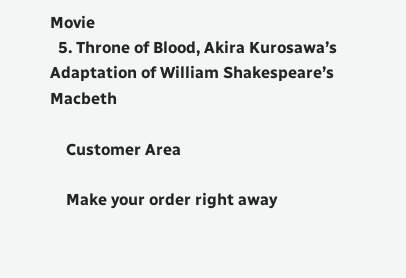Movie
  5. Throne of Blood, Akira Kurosawa’s Adaptation of William Shakespeare’s Macbeth

    Customer Area

    Make your order right away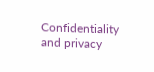Confidentiality and privacy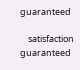guaranteed

    satisfaction guaranteed